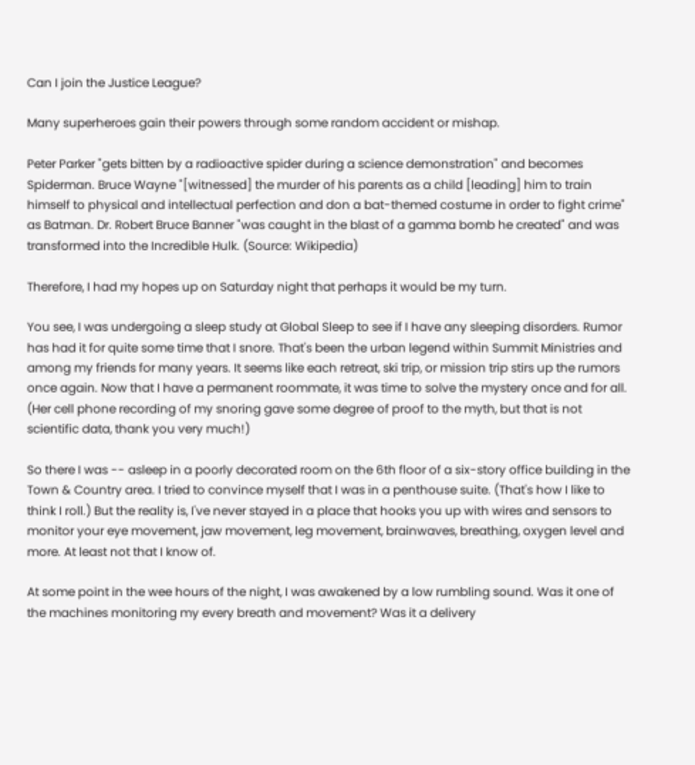Can I join the Justice League?

Many superheroes gain their powers through some random accident or mishap.

Peter Parker "gets bitten by a radioactive spider during a science demonstration" and becomes Spiderman. Bruce Wayne "[witnessed] the murder of his parents as a child [leading] him to train himself to physical and intellectual perfection and don a bat-themed costume in order to fight crime" as Batman. Dr. Robert Bruce Banner "was caught in the blast of a gamma bomb he created" and was transformed into the Incredible Hulk. (Source: Wikipedia)

Therefore, I had my hopes up on Saturday night that perhaps it would be my turn.

You see, I was undergoing a sleep study at Global Sleep to see if I have any sleeping disorders. Rumor has had it for quite some time that I snore. That's been the urban legend within Summit Ministries and among my friends for many years. It seems like each retreat, ski trip, or mission trip stirs up the rumors once again. Now that I have a permanent roommate, it was time to solve the mystery once and for all. (Her cell phone recording of my snoring gave some degree of proof to the myth, but that is not scientific data, thank you very much!)

So there I was -- asleep in a poorly decorated room on the 6th floor of a six-story office building in the Town & Country area. I tried to convince myself that I was in a penthouse suite. (That's how I like to think I roll.) But the reality is, I've never stayed in a place that hooks you up with wires and sensors to monitor your eye movement, jaw movement, leg movement, brainwaves, breathing, oxygen level and more. At least not that I know of.

At some point in the wee hours of the night, I was awakened by a low rumbling sound. Was it one of the machines monitoring my every breath and movement? Was it a delivery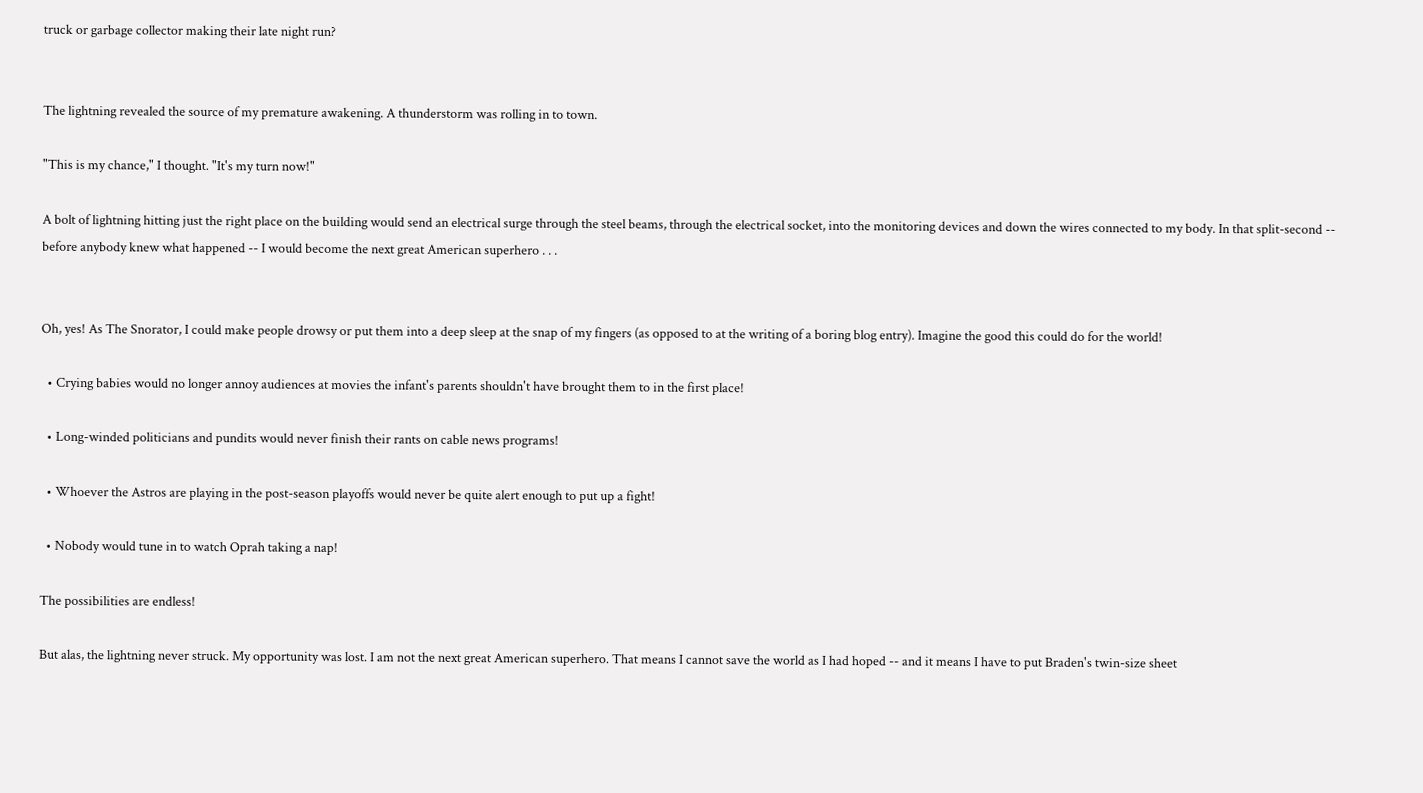truck or garbage collector making their late night run?


The lightning revealed the source of my premature awakening. A thunderstorm was rolling in to town.

"This is my chance," I thought. "It's my turn now!"

A bolt of lightning hitting just the right place on the building would send an electrical surge through the steel beams, through the electrical socket, into the monitoring devices and down the wires connected to my body. In that split-second -- before anybody knew what happened -- I would become the next great American superhero . . .


Oh, yes! As The Snorator, I could make people drowsy or put them into a deep sleep at the snap of my fingers (as opposed to at the writing of a boring blog entry). Imagine the good this could do for the world!

  • Crying babies would no longer annoy audiences at movies the infant's parents shouldn't have brought them to in the first place!

  • Long-winded politicians and pundits would never finish their rants on cable news programs!

  • Whoever the Astros are playing in the post-season playoffs would never be quite alert enough to put up a fight!

  • Nobody would tune in to watch Oprah taking a nap!

The possibilities are endless!

But alas, the lightning never struck. My opportunity was lost. I am not the next great American superhero. That means I cannot save the world as I had hoped -- and it means I have to put Braden's twin-size sheet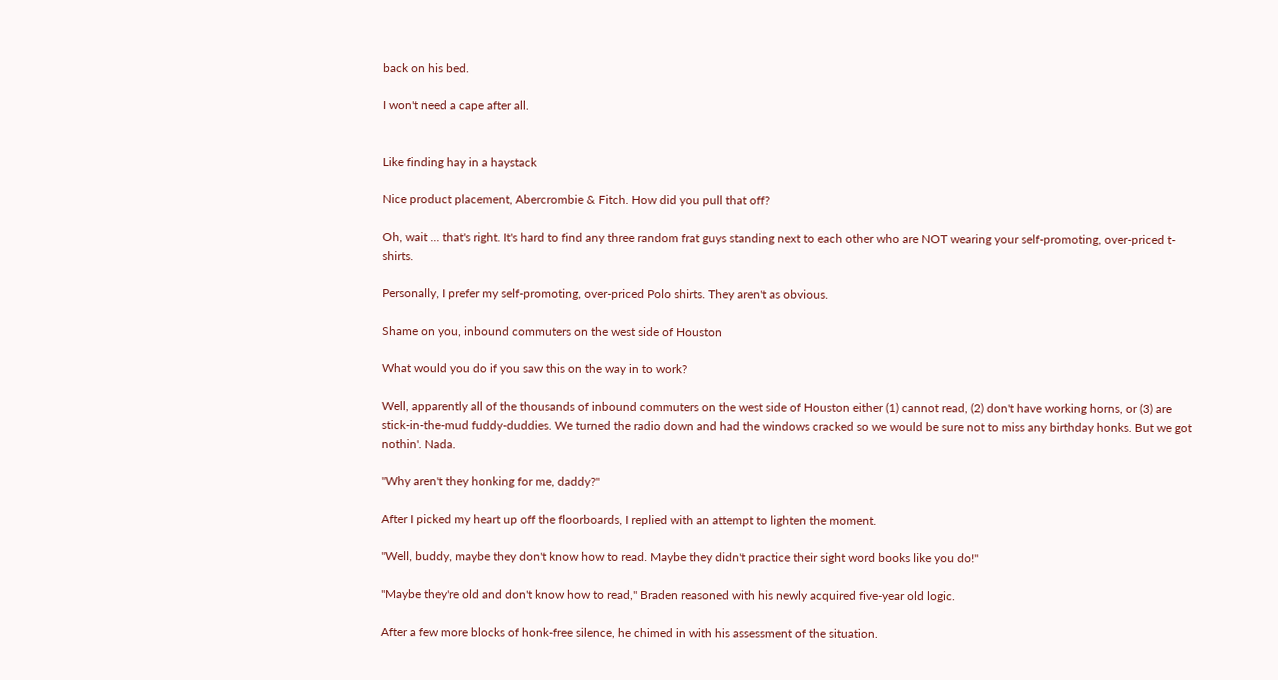back on his bed.

I won't need a cape after all.


Like finding hay in a haystack

Nice product placement, Abercrombie & Fitch. How did you pull that off?

Oh, wait ... that's right. It's hard to find any three random frat guys standing next to each other who are NOT wearing your self-promoting, over-priced t-shirts.

Personally, I prefer my self-promoting, over-priced Polo shirts. They aren't as obvious.

Shame on you, inbound commuters on the west side of Houston

What would you do if you saw this on the way in to work?

Well, apparently all of the thousands of inbound commuters on the west side of Houston either (1) cannot read, (2) don't have working horns, or (3) are stick-in-the-mud fuddy-duddies. We turned the radio down and had the windows cracked so we would be sure not to miss any birthday honks. But we got nothin'. Nada.

"Why aren't they honking for me, daddy?"

After I picked my heart up off the floorboards, I replied with an attempt to lighten the moment.

"Well, buddy, maybe they don't know how to read. Maybe they didn't practice their sight word books like you do!"

"Maybe they're old and don't know how to read," Braden reasoned with his newly acquired five-year old logic.

After a few more blocks of honk-free silence, he chimed in with his assessment of the situation.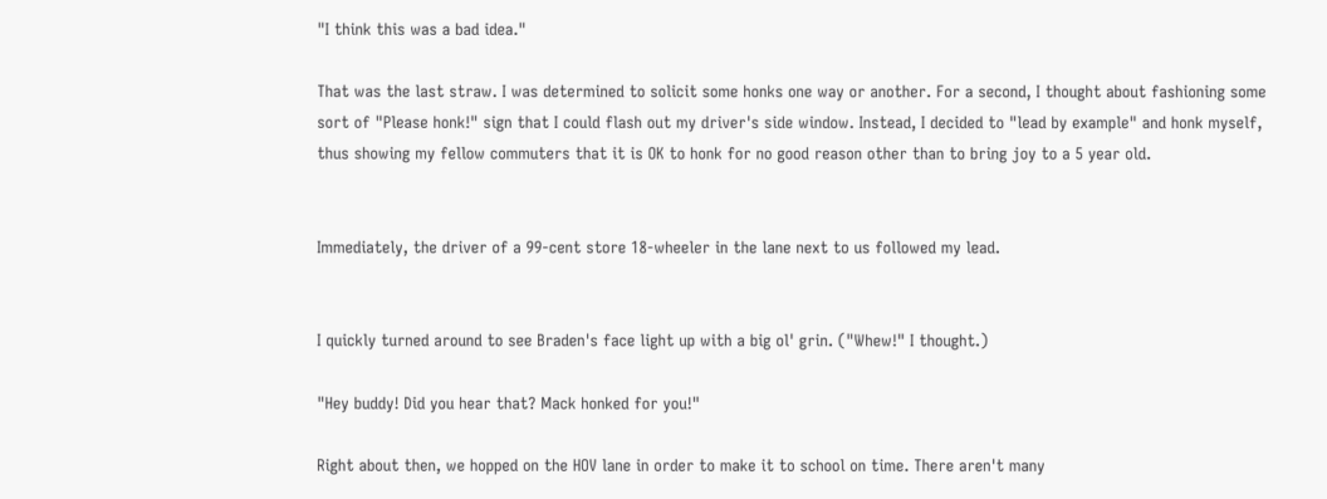"I think this was a bad idea."

That was the last straw. I was determined to solicit some honks one way or another. For a second, I thought about fashioning some sort of "Please honk!" sign that I could flash out my driver's side window. Instead, I decided to "lead by example" and honk myself, thus showing my fellow commuters that it is OK to honk for no good reason other than to bring joy to a 5 year old.


Immediately, the driver of a 99-cent store 18-wheeler in the lane next to us followed my lead.


I quickly turned around to see Braden's face light up with a big ol' grin. ("Whew!" I thought.)

"Hey buddy! Did you hear that? Mack honked for you!"

Right about then, we hopped on the HOV lane in order to make it to school on time. There aren't many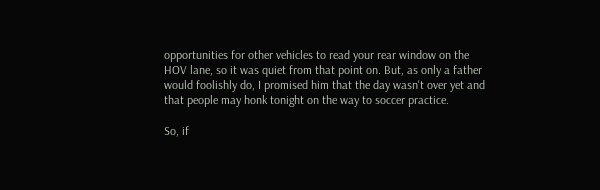opportunities for other vehicles to read your rear window on the HOV lane, so it was quiet from that point on. But, as only a father would foolishly do, I promised him that the day wasn't over yet and that people may honk tonight on the way to soccer practice.

So, if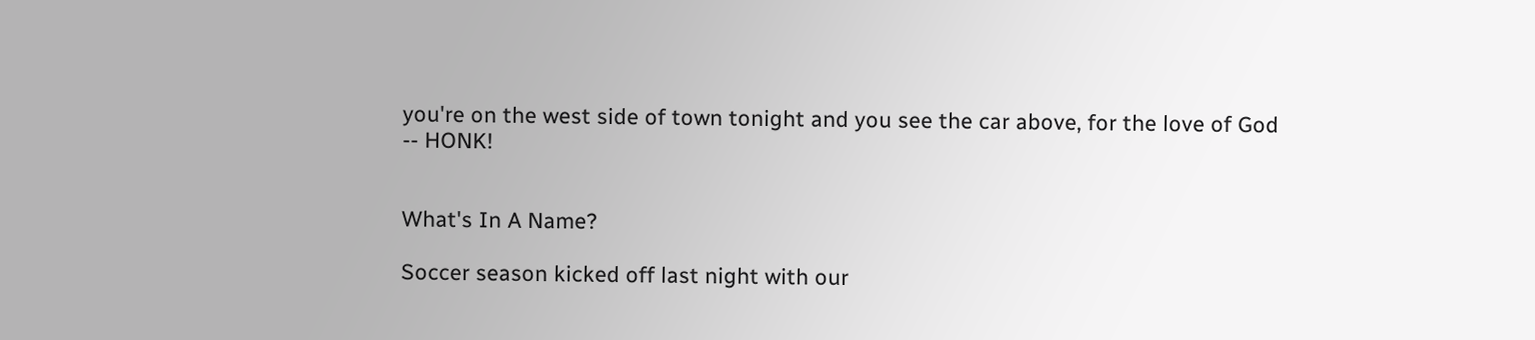you're on the west side of town tonight and you see the car above, for the love of God -- HONK!


What's In A Name?

Soccer season kicked off last night with our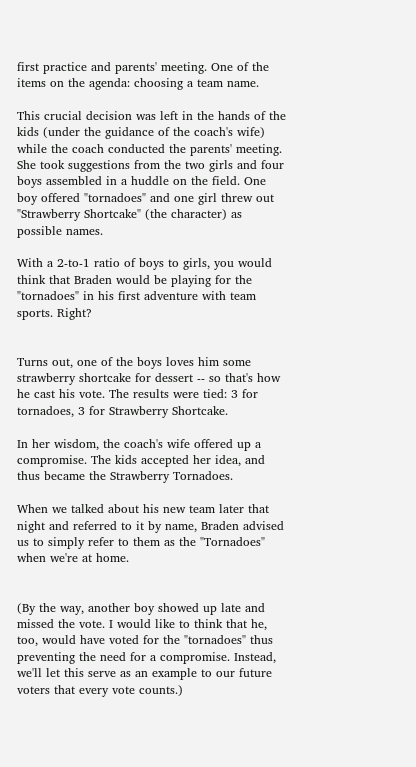first practice and parents' meeting. One of the items on the agenda: choosing a team name.

This crucial decision was left in the hands of the kids (under the guidance of the coach's wife) while the coach conducted the parents' meeting. She took suggestions from the two girls and four boys assembled in a huddle on the field. One boy offered "tornadoes" and one girl threw out "Strawberry Shortcake" (the character) as possible names.

With a 2-to-1 ratio of boys to girls, you would think that Braden would be playing for the "tornadoes" in his first adventure with team sports. Right?


Turns out, one of the boys loves him some strawberry shortcake for dessert -- so that's how he cast his vote. The results were tied: 3 for tornadoes, 3 for Strawberry Shortcake.

In her wisdom, the coach's wife offered up a compromise. The kids accepted her idea, and thus became the Strawberry Tornadoes.

When we talked about his new team later that night and referred to it by name, Braden advised us to simply refer to them as the "Tornadoes" when we're at home.


(By the way, another boy showed up late and missed the vote. I would like to think that he, too, would have voted for the "tornadoes" thus preventing the need for a compromise. Instead, we'll let this serve as an example to our future voters that every vote counts.)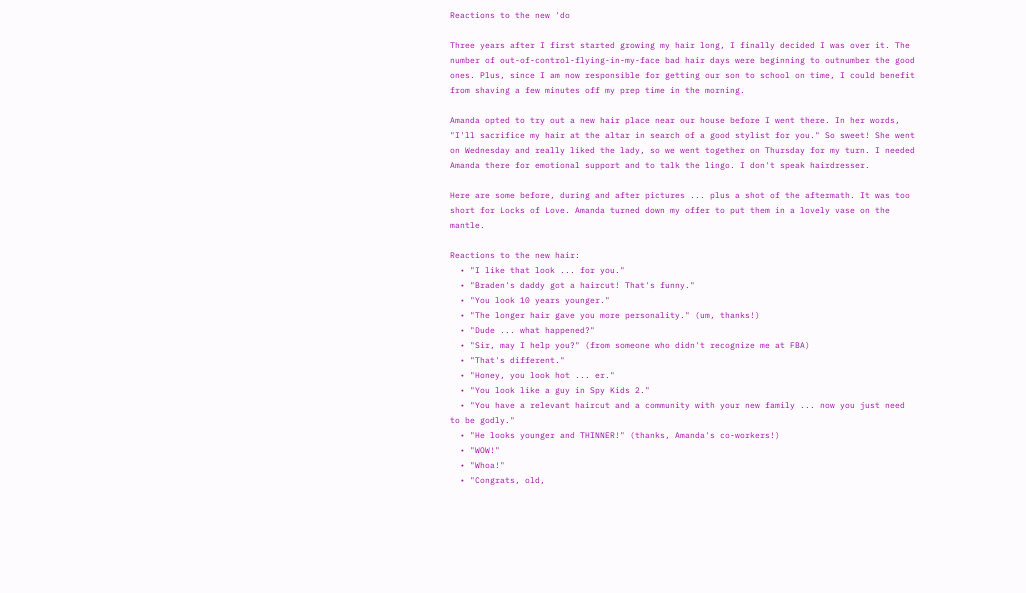Reactions to the new 'do

Three years after I first started growing my hair long, I finally decided I was over it. The number of out-of-control-flying-in-my-face bad hair days were beginning to outnumber the good ones. Plus, since I am now responsible for getting our son to school on time, I could benefit from shaving a few minutes off my prep time in the morning.

Amanda opted to try out a new hair place near our house before I went there. In her words, "I'll sacrifice my hair at the altar in search of a good stylist for you." So sweet! She went on Wednesday and really liked the lady, so we went together on Thursday for my turn. I needed Amanda there for emotional support and to talk the lingo. I don't speak hairdresser.

Here are some before, during and after pictures ... plus a shot of the aftermath. It was too short for Locks of Love. Amanda turned down my offer to put them in a lovely vase on the mantle.

Reactions to the new hair:
  • "I like that look ... for you."
  • "Braden's daddy got a haircut! That's funny."
  • "You look 10 years younger."
  • "The longer hair gave you more personality." (um, thanks!)
  • "Dude ... what happened?"
  • "Sir, may I help you?" (from someone who didn't recognize me at FBA)
  • "That's different."
  • "Honey, you look hot ... er."
  • "You look like a guy in Spy Kids 2."
  • "You have a relevant haircut and a community with your new family ... now you just need to be godly."
  • "He looks younger and THINNER!" (thanks, Amanda's co-workers!)
  • "WOW!"
  • "Whoa!"
  • "Congrats, old,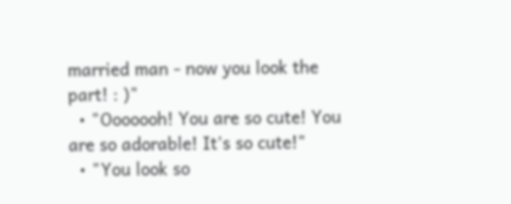married man - now you look the part! : )"
  • "Ooooooh! You are so cute! You are so adorable! It's so cute!"
  • "You look so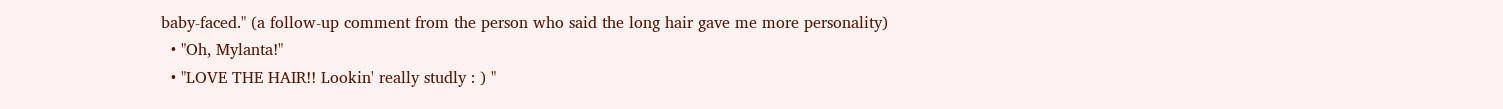baby-faced." (a follow-up comment from the person who said the long hair gave me more personality)
  • "Oh, Mylanta!"
  • "LOVE THE HAIR!! Lookin' really studly : ) "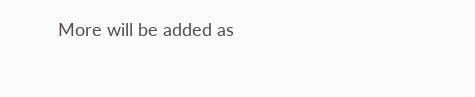More will be added as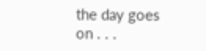the day goes on . . .